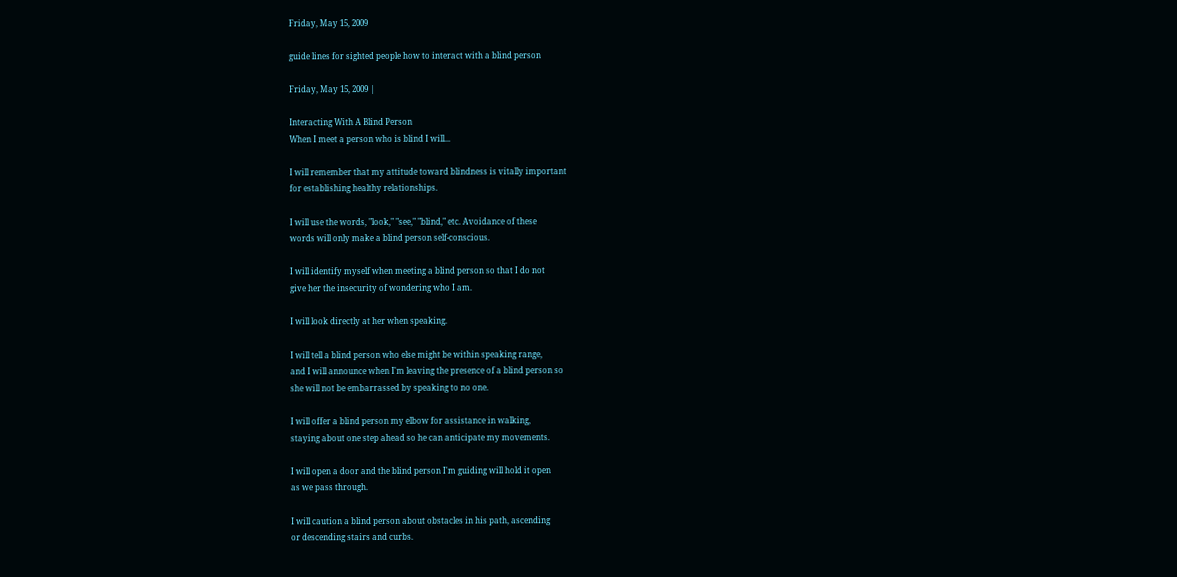Friday, May 15, 2009

guide lines for sighted people how to interact with a blind person

Friday, May 15, 2009 |

Interacting With A Blind Person
When I meet a person who is blind I will...

I will remember that my attitude toward blindness is vitally important
for establishing healthy relationships.

I will use the words, "look," "see," "blind," etc. Avoidance of these
words will only make a blind person self-conscious.

I will identify myself when meeting a blind person so that I do not
give her the insecurity of wondering who I am.

I will look directly at her when speaking.

I will tell a blind person who else might be within speaking range,
and I will announce when I'm leaving the presence of a blind person so
she will not be embarrassed by speaking to no one.

I will offer a blind person my elbow for assistance in walking,
staying about one step ahead so he can anticipate my movements.

I will open a door and the blind person I'm guiding will hold it open
as we pass through.

I will caution a blind person about obstacles in his path, ascending
or descending stairs and curbs.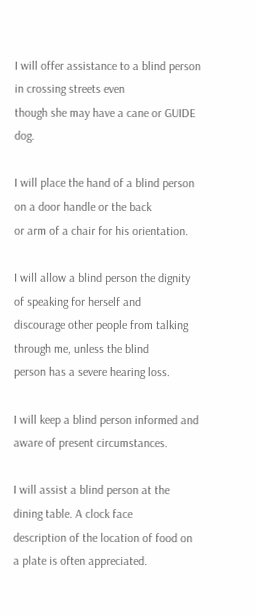I will offer assistance to a blind person in crossing streets even
though she may have a cane or GUIDE dog.

I will place the hand of a blind person on a door handle or the back
or arm of a chair for his orientation.

I will allow a blind person the dignity of speaking for herself and
discourage other people from talking through me, unless the blind
person has a severe hearing loss.

I will keep a blind person informed and aware of present circumstances.

I will assist a blind person at the dining table. A clock face
description of the location of food on a plate is often appreciated.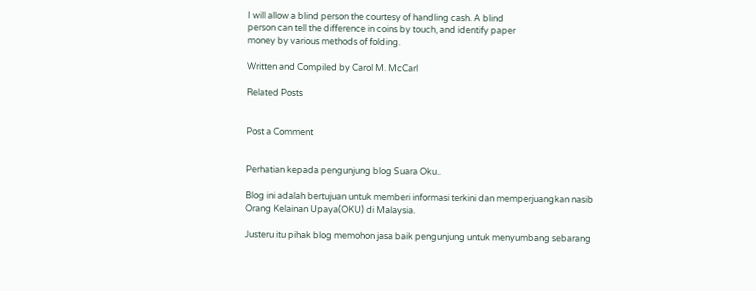I will allow a blind person the courtesy of handling cash. A blind
person can tell the difference in coins by touch, and identify paper
money by various methods of folding.

Written and Compiled by Carol M. McCarl

Related Posts


Post a Comment


Perhatian kepada pengunjung blog Suara Oku..

Blog ini adalah bertujuan untuk memberi informasi terkini dan memperjuangkan nasib Orang Kelainan Upaya(OKU) di Malaysia.

Justeru itu pihak blog memohon jasa baik pengunjung untuk menyumbang sebarang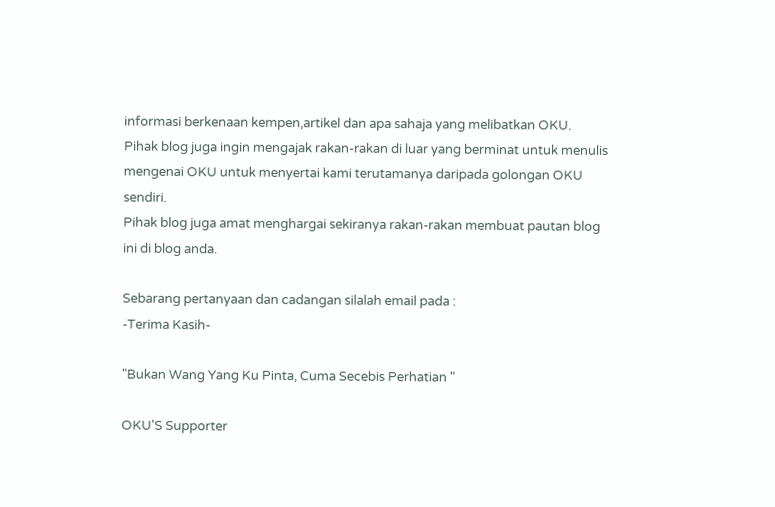informasi berkenaan kempen,artikel dan apa sahaja yang melibatkan OKU.
Pihak blog juga ingin mengajak rakan-rakan di luar yang berminat untuk menulis mengenai OKU untuk menyertai kami terutamanya daripada golongan OKU sendiri.
Pihak blog juga amat menghargai sekiranya rakan-rakan membuat pautan blog ini di blog anda.

Sebarang pertanyaan dan cadangan silalah email pada :
-Terima Kasih-

"Bukan Wang Yang Ku Pinta, Cuma Secebis Perhatian "

OKU'S Supporter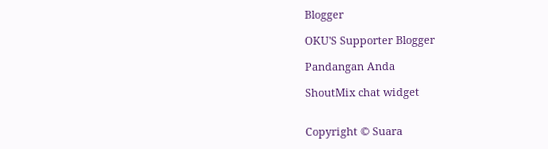Blogger

OKU'S Supporter Blogger

Pandangan Anda

ShoutMix chat widget


Copyright © Suara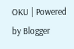OKU | Powered by Blogger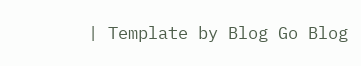| Template by Blog Go Blog